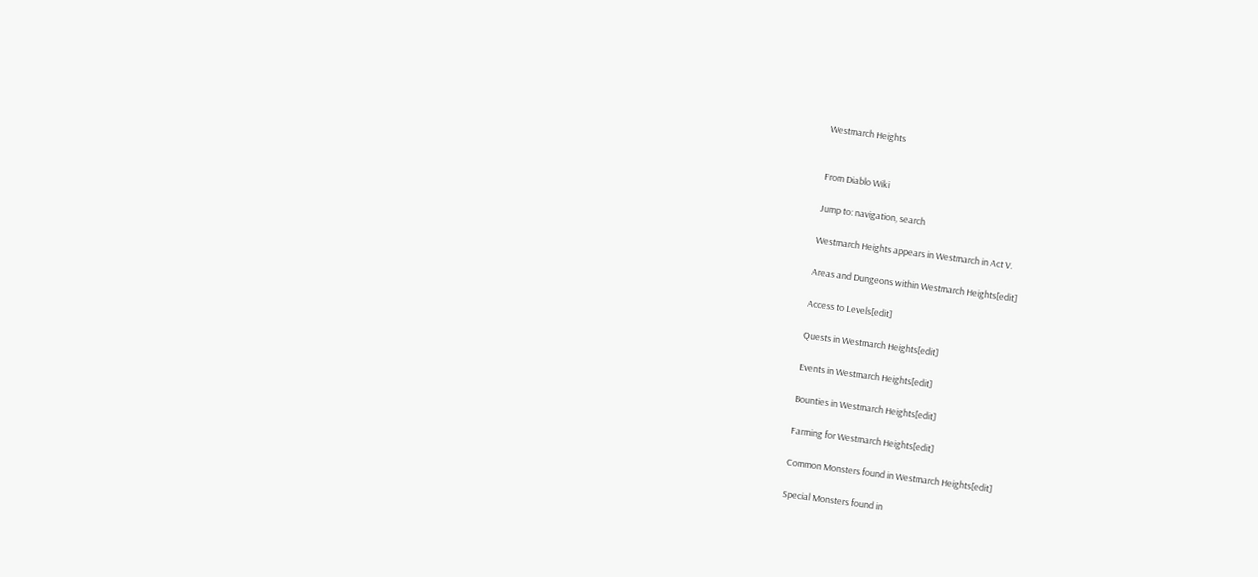Westmarch Heights


From Diablo Wiki

Jump to: navigation, search

Westmarch Heights appears in Westmarch in Act V.

Areas and Dungeons within Westmarch Heights[edit]

Access to Levels[edit]

Quests in Westmarch Heights[edit]

Events in Westmarch Heights[edit]

Bounties in Westmarch Heights[edit]

Farming for Westmarch Heights[edit]

Common Monsters found in Westmarch Heights[edit]

Special Monsters found in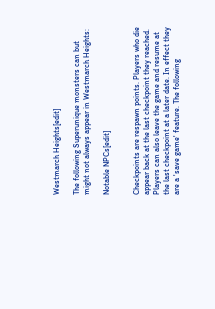Westmarch Heights[edit]

The following Superunique monsters can but might not always appear in Westmarch Heights:

Notable NPCs[edit]


Checkpoints are respawn points. Players who die appear back at the last checkpoint they reached. Players can also leave the game and resume at the last checkpoint at a later date. In effect they are a 'save game' feature. The following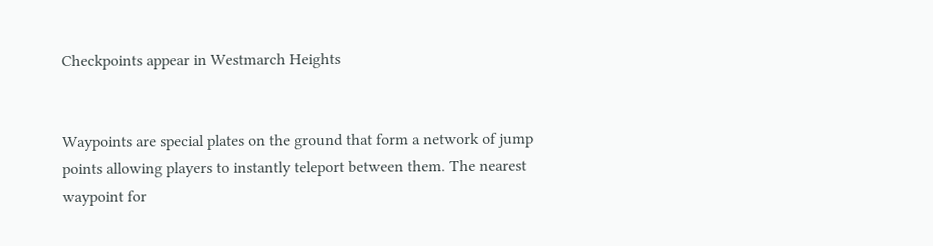Checkpoints appear in Westmarch Heights


Waypoints are special plates on the ground that form a network of jump points allowing players to instantly teleport between them. The nearest waypoint for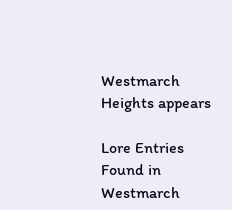Westmarch Heights appears

Lore Entries Found in Westmarch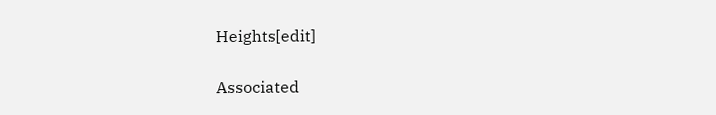Heights[edit]

Associated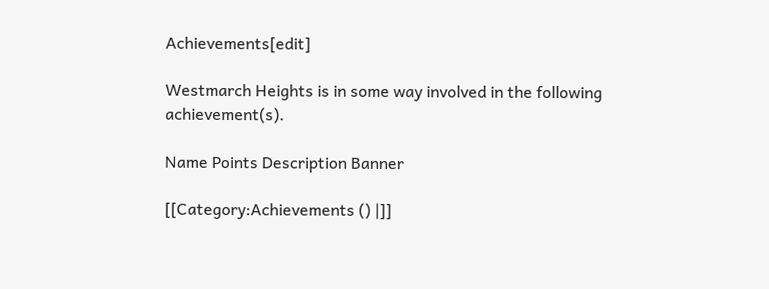Achievements[edit]

Westmarch Heights is in some way involved in the following achievement(s).

Name Points Description Banner

[[Category:Achievements () |]]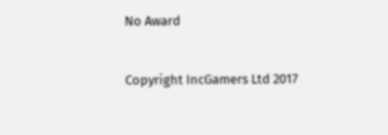No Award


Copyright IncGamers Ltd 2017